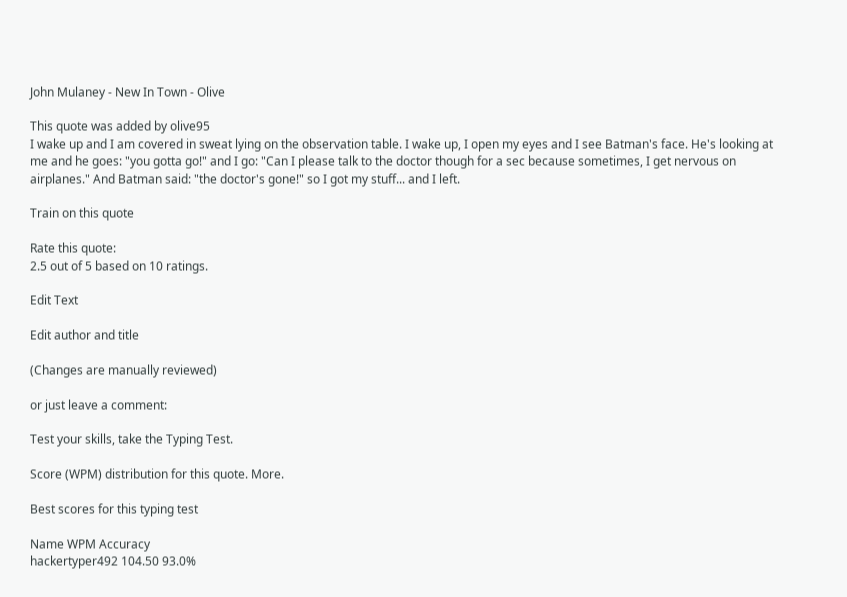John Mulaney - New In Town - Olive

This quote was added by olive95
I wake up and I am covered in sweat lying on the observation table. I wake up, I open my eyes and I see Batman's face. He's looking at me and he goes: "you gotta go!" and I go: "Can I please talk to the doctor though for a sec because sometimes, I get nervous on airplanes." And Batman said: "the doctor's gone!" so I got my stuff... and I left.

Train on this quote

Rate this quote:
2.5 out of 5 based on 10 ratings.

Edit Text

Edit author and title

(Changes are manually reviewed)

or just leave a comment:

Test your skills, take the Typing Test.

Score (WPM) distribution for this quote. More.

Best scores for this typing test

Name WPM Accuracy
hackertyper492 104.50 93.0%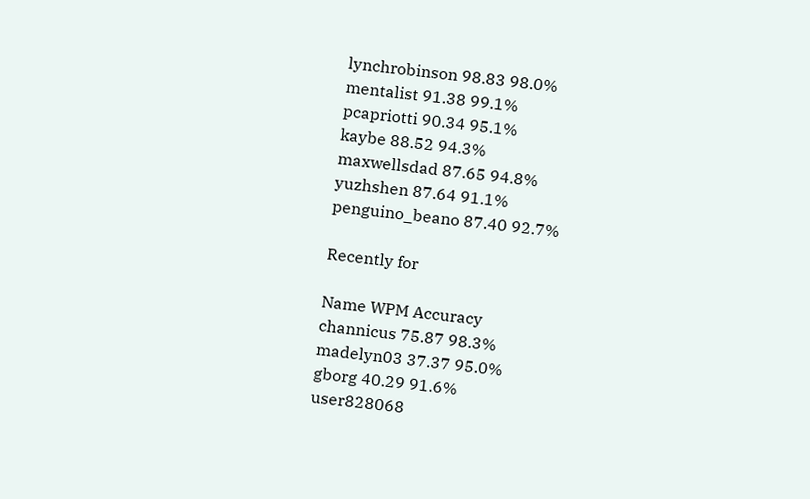lynchrobinson 98.83 98.0%
mentalist 91.38 99.1%
pcapriotti 90.34 95.1%
kaybe 88.52 94.3%
maxwellsdad 87.65 94.8%
yuzhshen 87.64 91.1%
penguino_beano 87.40 92.7%

Recently for

Name WPM Accuracy
channicus 75.87 98.3%
madelyn03 37.37 95.0%
gborg 40.29 91.6%
user828068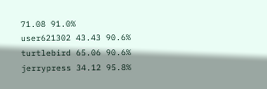71.08 91.0%
user621302 43.43 90.6%
turtlebird 65.06 90.6%
jerrypress 34.12 95.8%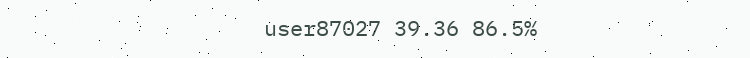user87027 39.36 86.5%